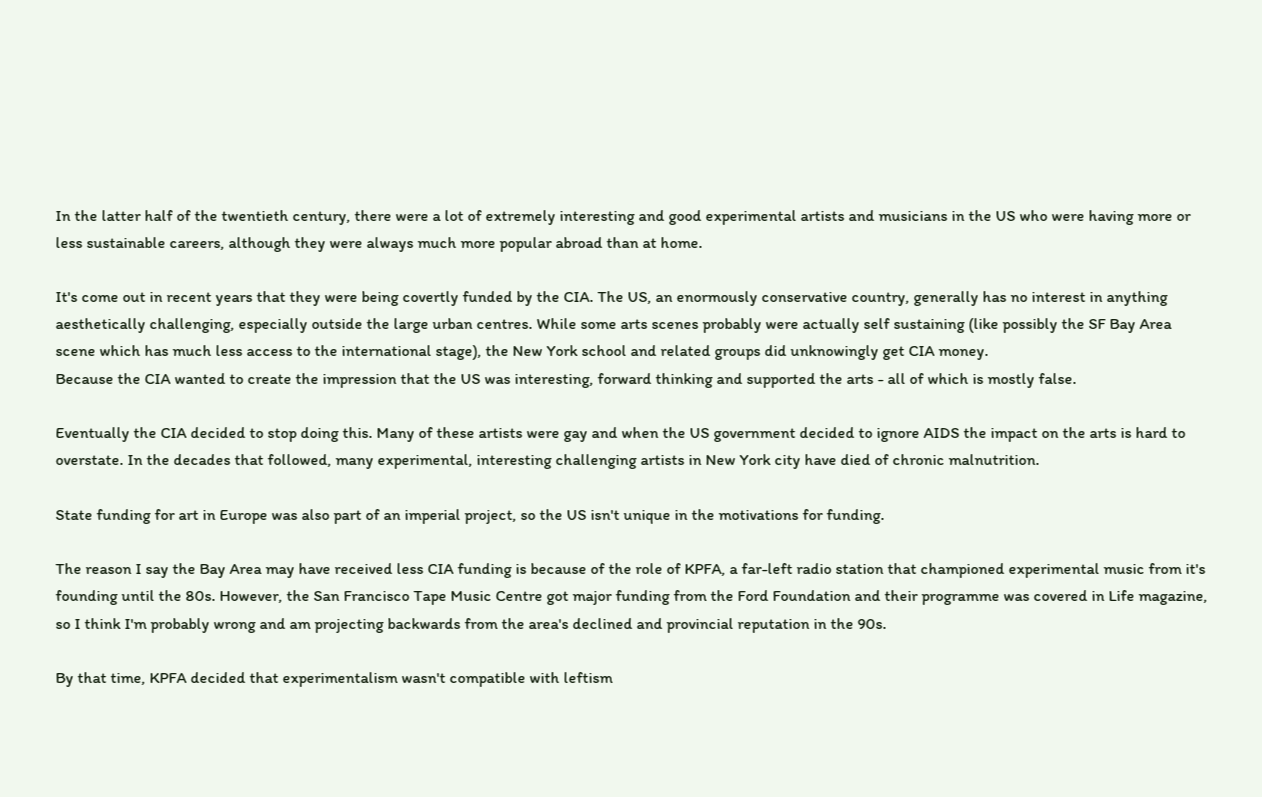In the latter half of the twentieth century, there were a lot of extremely interesting and good experimental artists and musicians in the US who were having more or less sustainable careers, although they were always much more popular abroad than at home.

It's come out in recent years that they were being covertly funded by the CIA. The US, an enormously conservative country, generally has no interest in anything aesthetically challenging, especially outside the large urban centres. While some arts scenes probably were actually self sustaining (like possibly the SF Bay Area scene which has much less access to the international stage), the New York school and related groups did unknowingly get CIA money.
Because the CIA wanted to create the impression that the US was interesting, forward thinking and supported the arts - all of which is mostly false.

Eventually the CIA decided to stop doing this. Many of these artists were gay and when the US government decided to ignore AIDS the impact on the arts is hard to overstate. In the decades that followed, many experimental, interesting challenging artists in New York city have died of chronic malnutrition.

State funding for art in Europe was also part of an imperial project, so the US isn't unique in the motivations for funding.

The reason I say the Bay Area may have received less CIA funding is because of the role of KPFA, a far-left radio station that championed experimental music from it's founding until the 80s. However, the San Francisco Tape Music Centre got major funding from the Ford Foundation and their programme was covered in Life magazine, so I think I'm probably wrong and am projecting backwards from the area's declined and provincial reputation in the 90s.

By that time, KPFA decided that experimentalism wasn't compatible with leftism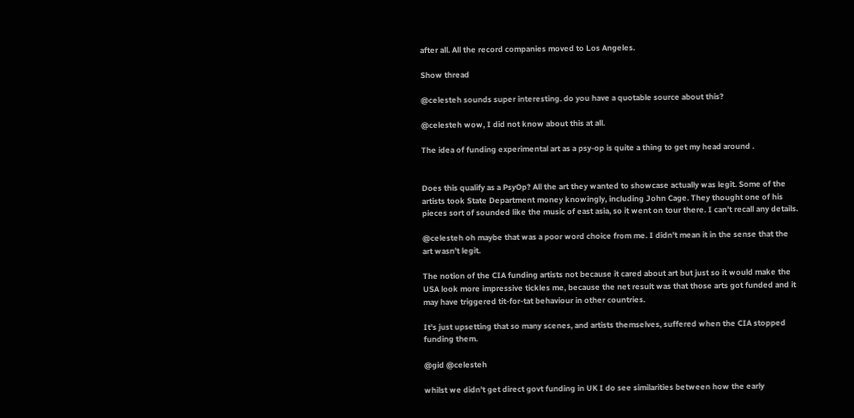after all. All the record companies moved to Los Angeles.

Show thread

@celesteh sounds super interesting. do you have a quotable source about this?

@celesteh wow, I did not know about this at all.

The idea of funding experimental art as a psy-op is quite a thing to get my head around .


Does this qualify as a PsyOp? All the art they wanted to showcase actually was legit. Some of the artists took State Department money knowingly, including John Cage. They thought one of his pieces sort of sounded like the music of east asia, so it went on tour there. I can't recall any details.

@celesteh oh maybe that was a poor word choice from me. I didn't mean it in the sense that the art wasn't legit.

The notion of the CIA funding artists not because it cared about art but just so it would make the USA look more impressive tickles me, because the net result was that those arts got funded and it may have triggered tit-for-tat behaviour in other countries.

It's just upsetting that so many scenes, and artists themselves, suffered when the CIA stopped funding them.

@gid @celesteh

whilst we didn't get direct govt funding in UK I do see similarities between how the early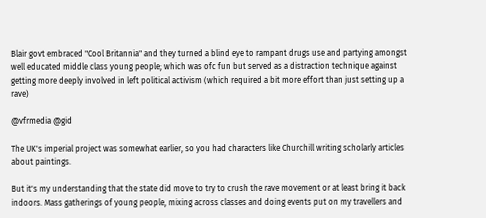Blair govt embraced "Cool Britannia" and they turned a blind eye to rampant drugs use and partying amongst well educated middle class young people; which was ofc fun but served as a distraction technique against getting more deeply involved in left political activism (which required a bit more effort than just setting up a rave)

@vfrmedia @gid

The UK's imperial project was somewhat earlier, so you had characters like Churchill writing scholarly articles about paintings.

But it's my understanding that the state did move to try to crush the rave movement or at least bring it back indoors. Mass gatherings of young people, mixing across classes and doing events put on my travellers and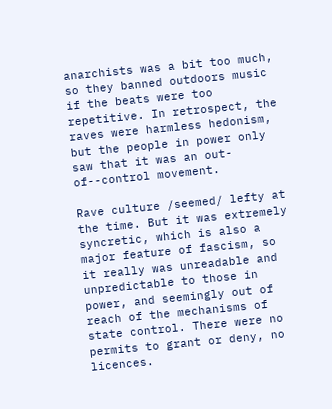anarchists was a bit too much, so they banned outdoors music if the beats were too repetitive. In retrospect, the raves were harmless hedonism, but the people in power only saw that it was an out-of--control movement.

Rave culture /seemed/ lefty at the time. But it was extremely syncretic, which is also a major feature of fascism, so it really was unreadable and unpredictable to those in power, and seemingly out of reach of the mechanisms of state control. There were no permits to grant or deny, no licences.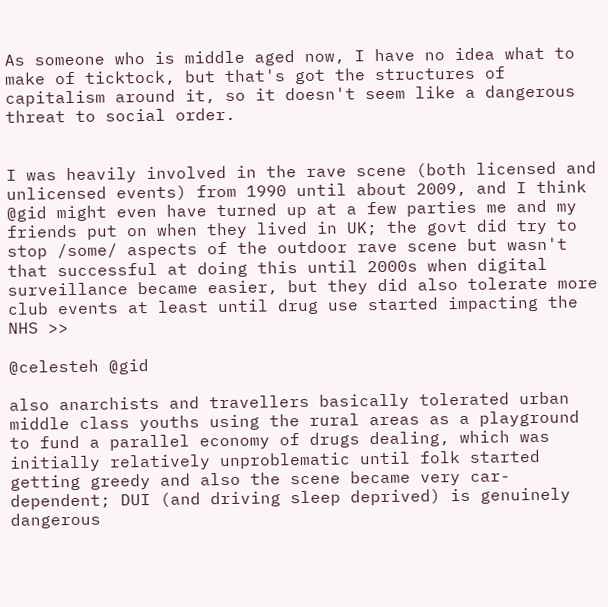As someone who is middle aged now, I have no idea what to make of ticktock, but that's got the structures of capitalism around it, so it doesn't seem like a dangerous threat to social order.


I was heavily involved in the rave scene (both licensed and unlicensed events) from 1990 until about 2009, and I think
@gid might even have turned up at a few parties me and my friends put on when they lived in UK; the govt did try to stop /some/ aspects of the outdoor rave scene but wasn't that successful at doing this until 2000s when digital surveillance became easier, but they did also tolerate more club events at least until drug use started impacting the NHS >>

@celesteh @gid

also anarchists and travellers basically tolerated urban middle class youths using the rural areas as a playground to fund a parallel economy of drugs dealing, which was initially relatively unproblematic until folk started getting greedy and also the scene became very car-dependent; DUI (and driving sleep deprived) is genuinely dangerous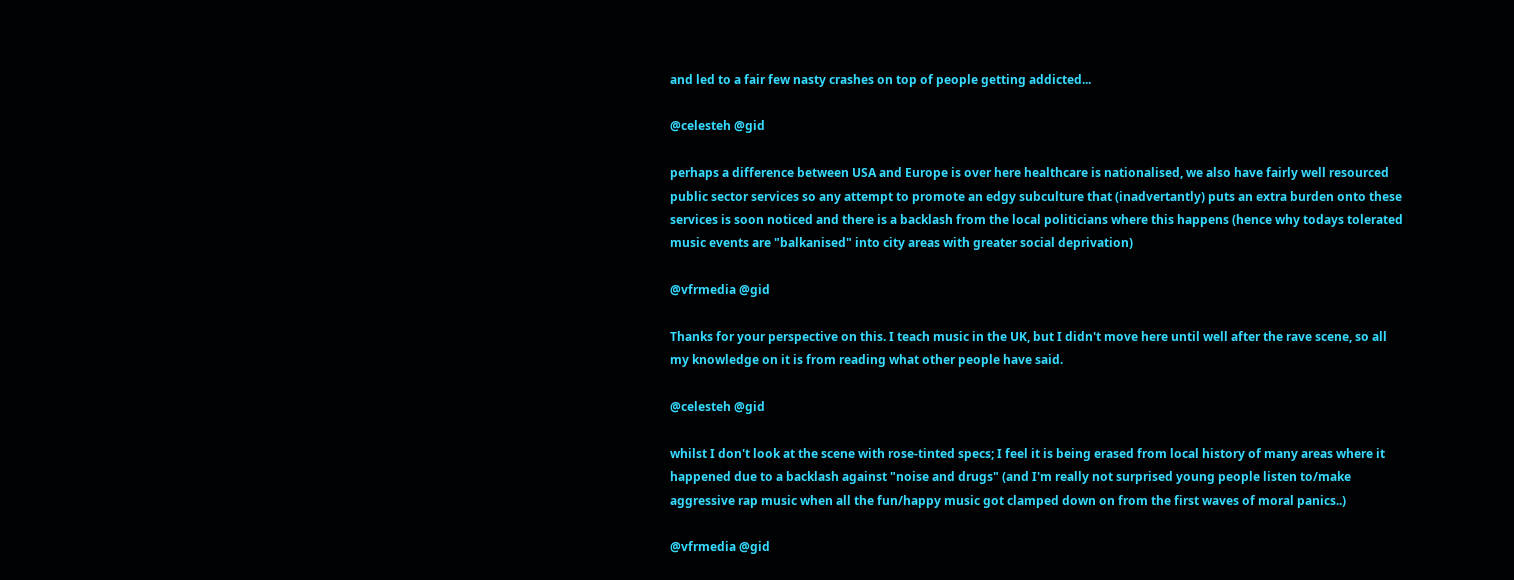and led to a fair few nasty crashes on top of people getting addicted...

@celesteh @gid

perhaps a difference between USA and Europe is over here healthcare is nationalised, we also have fairly well resourced public sector services so any attempt to promote an edgy subculture that (inadvertantly) puts an extra burden onto these services is soon noticed and there is a backlash from the local politicians where this happens (hence why todays tolerated music events are "balkanised" into city areas with greater social deprivation)

@vfrmedia @gid

Thanks for your perspective on this. I teach music in the UK, but I didn't move here until well after the rave scene, so all my knowledge on it is from reading what other people have said.

@celesteh @gid

whilst I don't look at the scene with rose-tinted specs; I feel it is being erased from local history of many areas where it happened due to a backlash against "noise and drugs" (and I'm really not surprised young people listen to/make aggressive rap music when all the fun/happy music got clamped down on from the first waves of moral panics..)

@vfrmedia @gid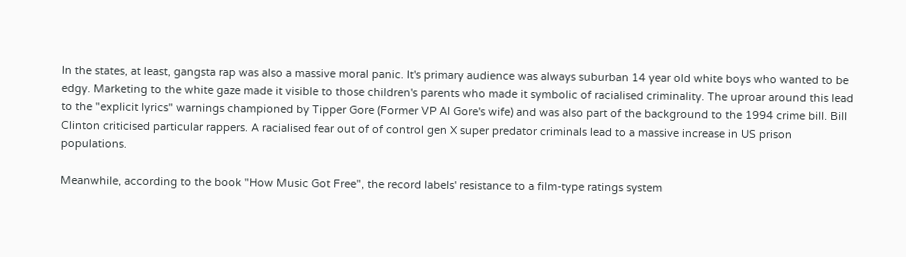In the states, at least, gangsta rap was also a massive moral panic. It's primary audience was always suburban 14 year old white boys who wanted to be edgy. Marketing to the white gaze made it visible to those children's parents who made it symbolic of racialised criminality. The uproar around this lead to the "explicit lyrics" warnings championed by Tipper Gore (Former VP Al Gore's wife) and was also part of the background to the 1994 crime bill. Bill Clinton criticised particular rappers. A racialised fear out of of control gen X super predator criminals lead to a massive increase in US prison populations.

Meanwhile, according to the book "How Music Got Free", the record labels' resistance to a film-type ratings system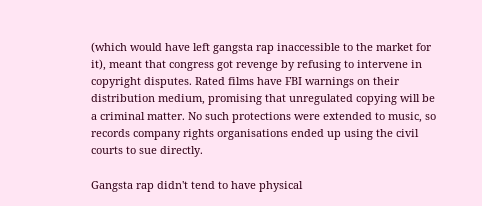(which would have left gangsta rap inaccessible to the market for it), meant that congress got revenge by refusing to intervene in copyright disputes. Rated films have FBI warnings on their distribution medium, promising that unregulated copying will be a criminal matter. No such protections were extended to music, so records company rights organisations ended up using the civil courts to sue directly.

Gangsta rap didn't tend to have physical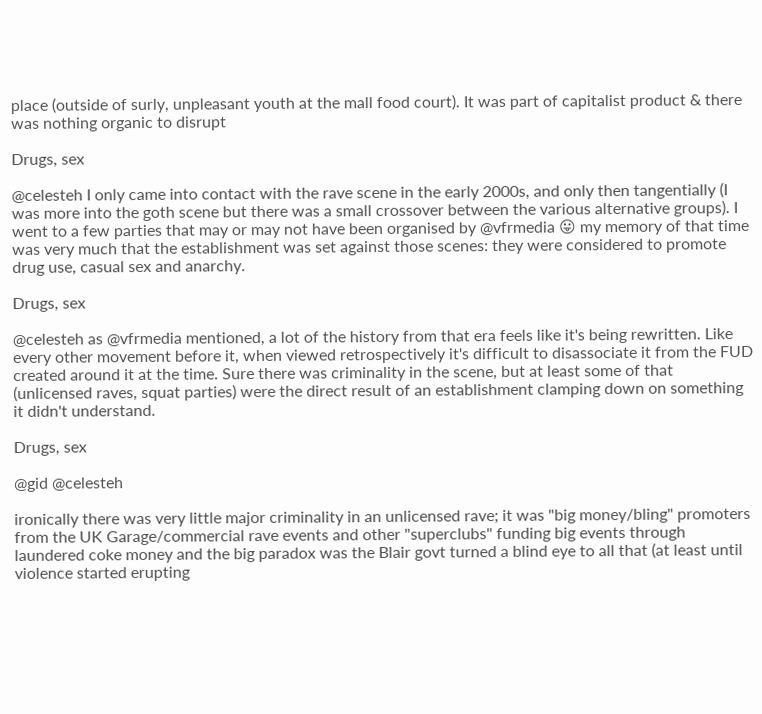place (outside of surly, unpleasant youth at the mall food court). It was part of capitalist product & there was nothing organic to disrupt

Drugs, sex

@celesteh I only came into contact with the rave scene in the early 2000s, and only then tangentially (I was more into the goth scene but there was a small crossover between the various alternative groups). I went to a few parties that may or may not have been organised by @vfrmedia 😛 my memory of that time was very much that the establishment was set against those scenes: they were considered to promote drug use, casual sex and anarchy.

Drugs, sex

@celesteh as @vfrmedia mentioned, a lot of the history from that era feels like it's being rewritten. Like every other movement before it, when viewed retrospectively it's difficult to disassociate it from the FUD created around it at the time. Sure there was criminality in the scene, but at least some of that (unlicensed raves, squat parties) were the direct result of an establishment clamping down on something it didn't understand.

Drugs, sex

@gid @celesteh

ironically there was very little major criminality in an unlicensed rave; it was "big money/bling" promoters from the UK Garage/commercial rave events and other "superclubs" funding big events through laundered coke money and the big paradox was the Blair govt turned a blind eye to all that (at least until violence started erupting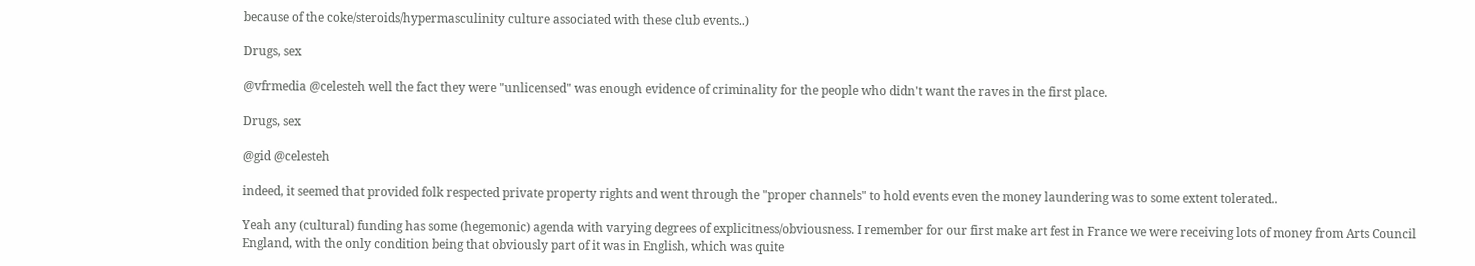because of the coke/steroids/hypermasculinity culture associated with these club events..)

Drugs, sex

@vfrmedia @celesteh well the fact they were "unlicensed" was enough evidence of criminality for the people who didn't want the raves in the first place.

Drugs, sex

@gid @celesteh

indeed, it seemed that provided folk respected private property rights and went through the "proper channels" to hold events even the money laundering was to some extent tolerated..

Yeah any (cultural) funding has some (hegemonic) agenda with varying degrees of explicitness/obviousness. I remember for our first make art fest in France we were receiving lots of money from Arts Council England, with the only condition being that obviously part of it was in English, which was quite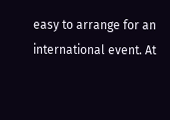easy to arrange for an international event. At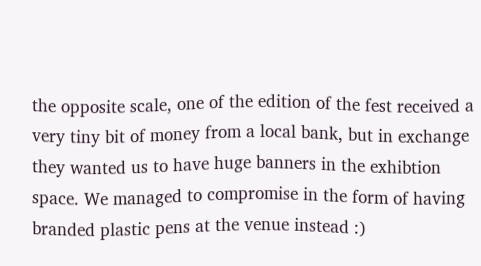the opposite scale, one of the edition of the fest received a very tiny bit of money from a local bank, but in exchange they wanted us to have huge banners in the exhibtion space. We managed to compromise in the form of having branded plastic pens at the venue instead :)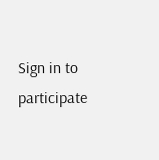Sign in to participate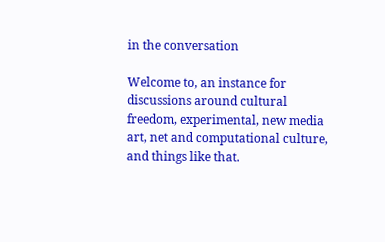in the conversation

Welcome to, an instance for discussions around cultural freedom, experimental, new media art, net and computational culture, and things like that.